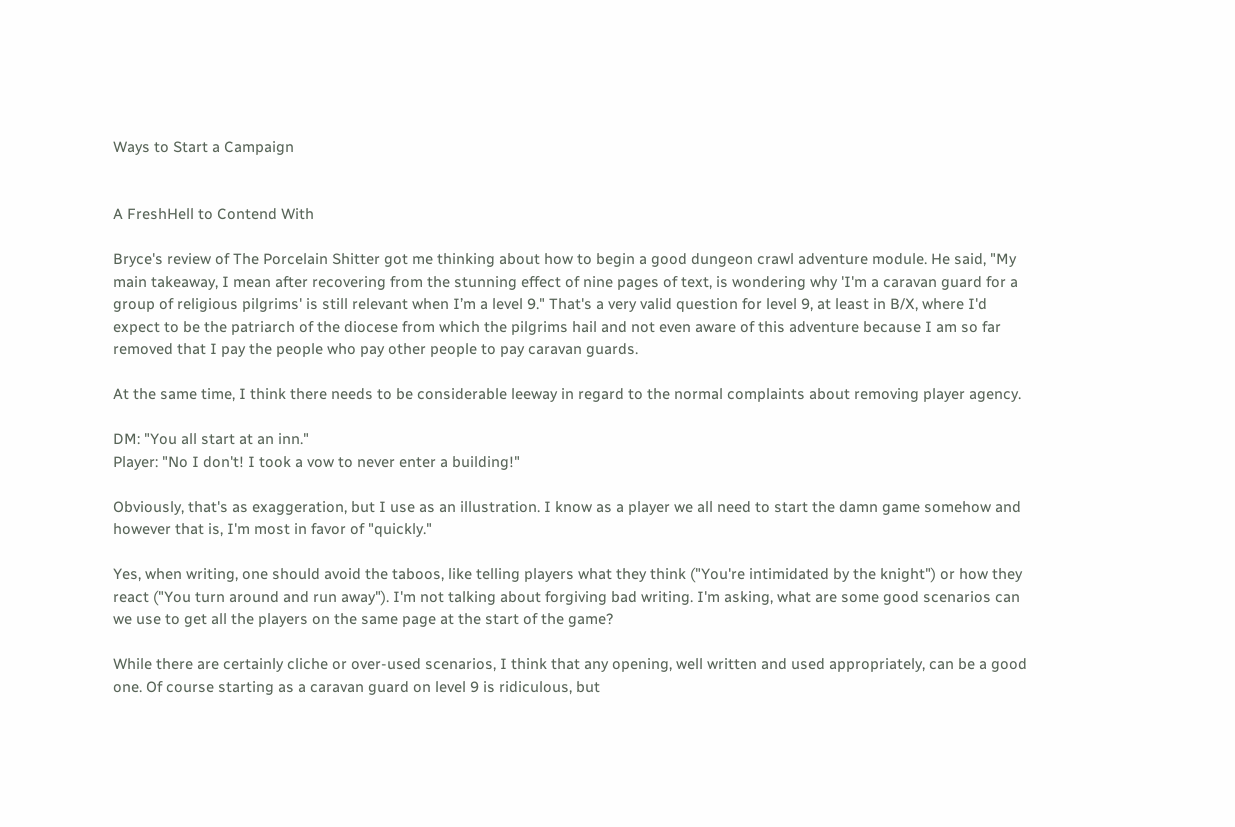Ways to Start a Campaign


A FreshHell to Contend With

Bryce's review of The Porcelain Shitter got me thinking about how to begin a good dungeon crawl adventure module. He said, "My main takeaway, I mean after recovering from the stunning effect of nine pages of text, is wondering why 'I'm a caravan guard for a group of religious pilgrims' is still relevant when I’m a level 9." That's a very valid question for level 9, at least in B/X, where I'd expect to be the patriarch of the diocese from which the pilgrims hail and not even aware of this adventure because I am so far removed that I pay the people who pay other people to pay caravan guards.

At the same time, I think there needs to be considerable leeway in regard to the normal complaints about removing player agency.

DM: "You all start at an inn."
Player: "No I don't! I took a vow to never enter a building!"

Obviously, that's as exaggeration, but I use as an illustration. I know as a player we all need to start the damn game somehow and however that is, I'm most in favor of "quickly."

Yes, when writing, one should avoid the taboos, like telling players what they think ("You're intimidated by the knight") or how they react ("You turn around and run away"). I'm not talking about forgiving bad writing. I'm asking, what are some good scenarios can we use to get all the players on the same page at the start of the game?

While there are certainly cliche or over-used scenarios, I think that any opening, well written and used appropriately, can be a good one. Of course starting as a caravan guard on level 9 is ridiculous, but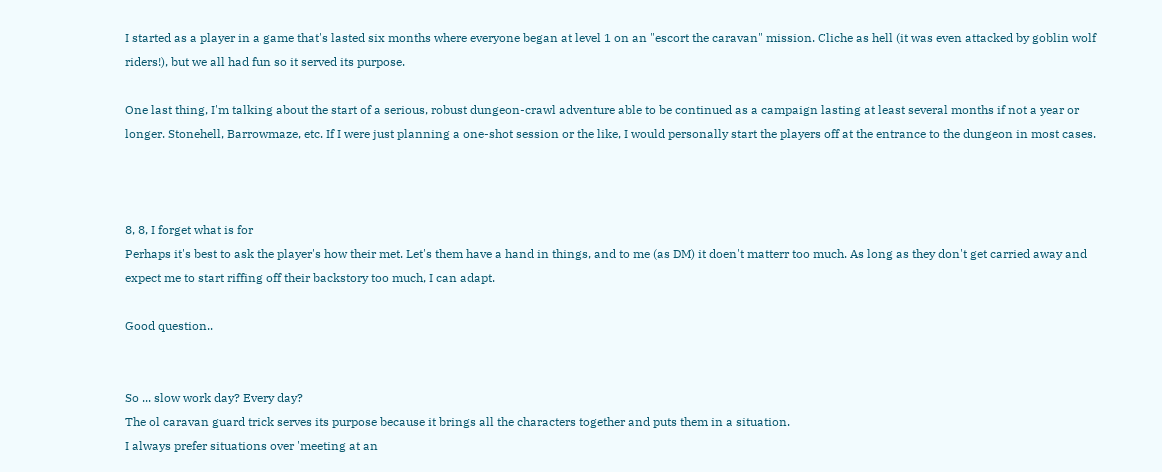I started as a player in a game that's lasted six months where everyone began at level 1 on an "escort the caravan" mission. Cliche as hell (it was even attacked by goblin wolf riders!), but we all had fun so it served its purpose.

One last thing, I'm talking about the start of a serious, robust dungeon-crawl adventure able to be continued as a campaign lasting at least several months if not a year or longer. Stonehell, Barrowmaze, etc. If I were just planning a one-shot session or the like, I would personally start the players off at the entrance to the dungeon in most cases.



8, 8, I forget what is for
Perhaps it's best to ask the player's how their met. Let's them have a hand in things, and to me (as DM) it doen't matterr too much. As long as they don't get carried away and expect me to start riffing off their backstory too much, I can adapt.

Good question..


So ... slow work day? Every day?
The ol caravan guard trick serves its purpose because it brings all the characters together and puts them in a situation.
I always prefer situations over 'meeting at an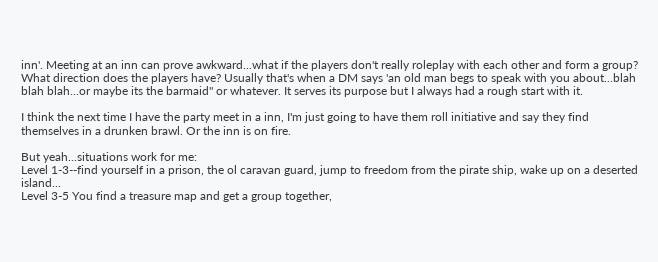inn'. Meeting at an inn can prove awkward...what if the players don't really roleplay with each other and form a group? What direction does the players have? Usually that's when a DM says 'an old man begs to speak with you about...blah blah blah...or maybe its the barmaid" or whatever. It serves its purpose but I always had a rough start with it.

I think the next time I have the party meet in a inn, I'm just going to have them roll initiative and say they find themselves in a drunken brawl. Or the inn is on fire.

But yeah...situations work for me:
Level 1-3--find yourself in a prison, the ol caravan guard, jump to freedom from the pirate ship, wake up on a deserted island...
Level 3-5 You find a treasure map and get a group together,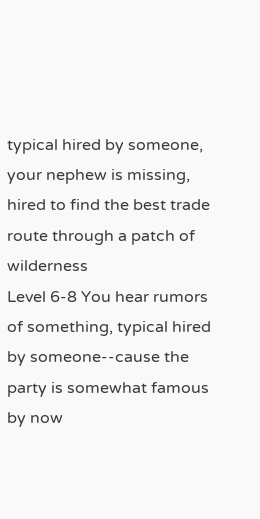typical hired by someone, your nephew is missing, hired to find the best trade route through a patch of wilderness
Level 6-8 You hear rumors of something, typical hired by someone--cause the party is somewhat famous by now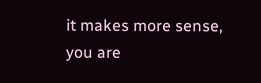it makes more sense, you are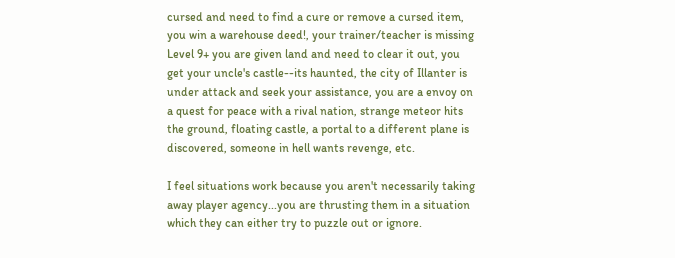cursed and need to find a cure or remove a cursed item, you win a warehouse deed!, your trainer/teacher is missing
Level 9+ you are given land and need to clear it out, you get your uncle's castle--its haunted, the city of Illanter is under attack and seek your assistance, you are a envoy on a quest for peace with a rival nation, strange meteor hits the ground, floating castle, a portal to a different plane is discovered, someone in hell wants revenge, etc.

I feel situations work because you aren't necessarily taking away player agency...you are thrusting them in a situation which they can either try to puzzle out or ignore.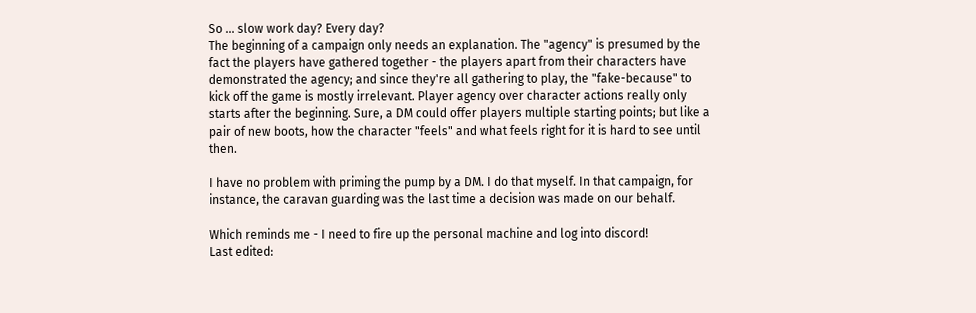So ... slow work day? Every day?
The beginning of a campaign only needs an explanation. The "agency" is presumed by the fact the players have gathered together - the players apart from their characters have demonstrated the agency; and since they're all gathering to play, the "fake-because" to kick off the game is mostly irrelevant. Player agency over character actions really only starts after the beginning. Sure, a DM could offer players multiple starting points; but like a pair of new boots, how the character "feels" and what feels right for it is hard to see until then.

I have no problem with priming the pump by a DM. I do that myself. In that campaign, for instance, the caravan guarding was the last time a decision was made on our behalf.

Which reminds me - I need to fire up the personal machine and log into discord!
Last edited: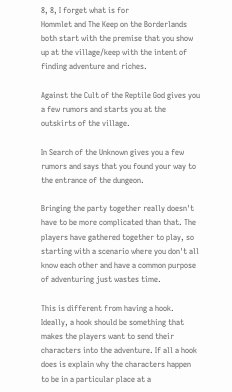8, 8, I forget what is for
Hommlet and The Keep on the Borderlands both start with the premise that you show up at the village/keep with the intent of finding adventure and riches.

Against the Cult of the Reptile God gives you a few rumors and starts you at the outskirts of the village.

In Search of the Unknown gives you a few rumors and says that you found your way to the entrance of the dungeon.

Bringing the party together really doesn't have to be more complicated than that. The players have gathered together to play, so starting with a scenario where you don't all know each other and have a common purpose of adventuring just wastes time.

This is different from having a hook. Ideally, a hook should be something that makes the players want to send their characters into the adventure. If all a hook does is explain why the characters happen to be in a particular place at a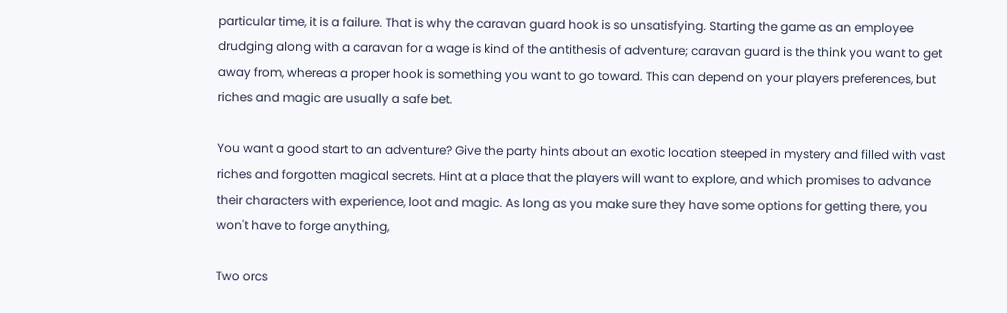particular time, it is a failure. That is why the caravan guard hook is so unsatisfying. Starting the game as an employee drudging along with a caravan for a wage is kind of the antithesis of adventure; caravan guard is the think you want to get away from, whereas a proper hook is something you want to go toward. This can depend on your players preferences, but riches and magic are usually a safe bet.

You want a good start to an adventure? Give the party hints about an exotic location steeped in mystery and filled with vast riches and forgotten magical secrets. Hint at a place that the players will want to explore, and which promises to advance their characters with experience, loot and magic. As long as you make sure they have some options for getting there, you won't have to forge anything,

Two orcs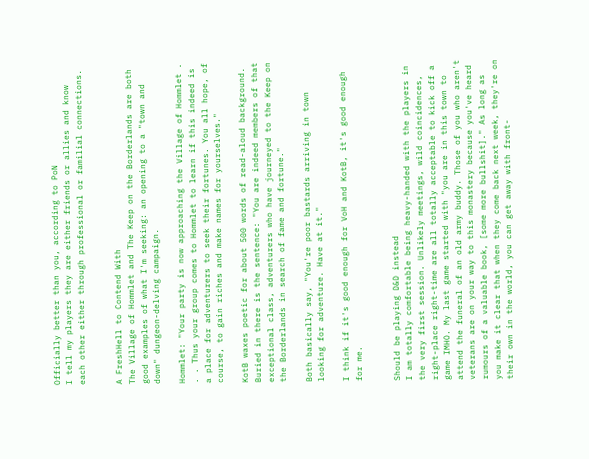Officially better than you, according to PoN
I tell my players they are either friends or allies and know each other either through professional or familial connections.


A FreshHell to Contend With
The Village of Hommlet and The Keep on the Borderlands are both good examples of what I'm seeking: an opening to a "town and down" dungeon-delving campaign.

Hommlet: "Your party is now approaching the Village of Hommlet . . . Thus your group comes to Hommlet to learn if this indeed is a place for adventurers to seek their fortunes. You all hope, of course, to gain riches and make names for yourselves."

KotB waxes poetic for about 500 words of read-aloud background. Buried in there is the sentence: "You are indeed members of that exceptional class, adventurers who have journeyed to the Keep on the Borderlands in search of fame and fortune."

Both basically say, "You're poor bastards arriving in town looking for adventure. Have at it."

I think if it's good enough for VoH and KotB, it's good enough for me.


Should be playing D&D instead
I am totally comfortable being heavy-handed with the players in the very first session. Unlikely meetings, wild coincidences, right-place right-time are all totally acceptable to kick off a game IMHO. My last game started with "you are in this town to attend the funeral of an old army buddy. Those of you who aren't veterans are on your way to this monastery because you've heard rumours of a valuable book, [some more bullshit]." As long as you make it clear that when they come back next week, they're on their own in the world, you can get away with front-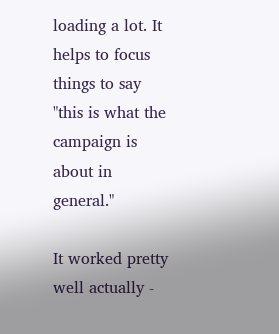loading a lot. It helps to focus things to say "this is what the campaign is about in general."

It worked pretty well actually -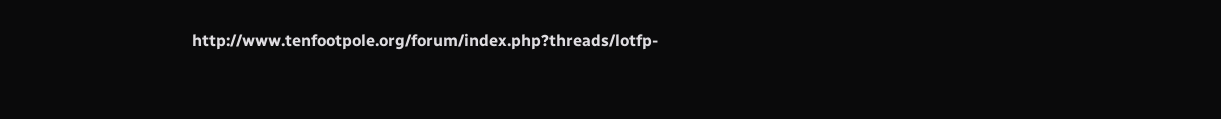http://www.tenfootpole.org/forum/index.php?threads/lotfp-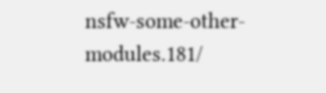nsfw-some-other-modules.181/